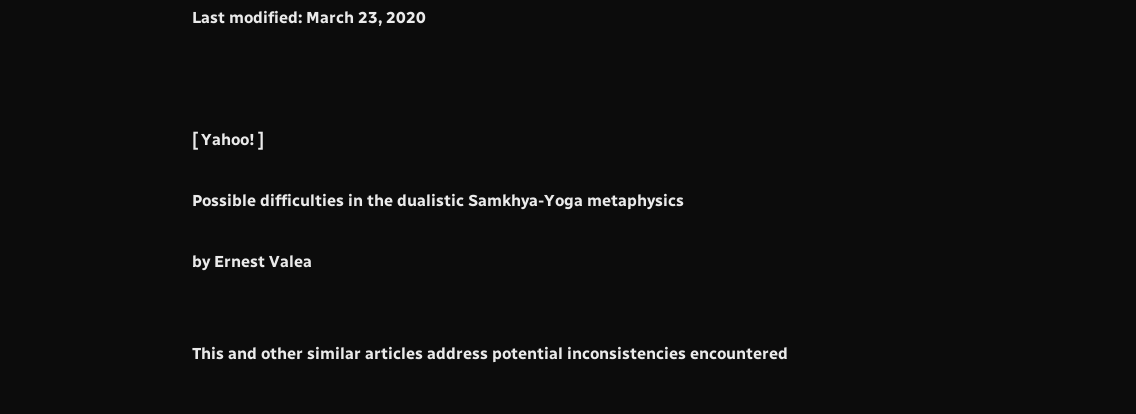Last modified: March 23, 2020



[ Yahoo! ]

Possible difficulties in the dualistic Samkhya-Yoga metaphysics

by Ernest Valea


This and other similar articles address potential inconsistencies encountered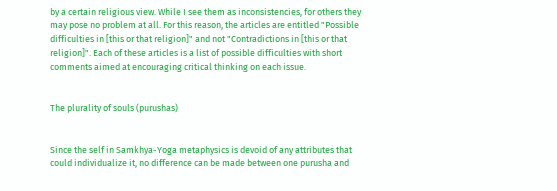by a certain religious view. While I see them as inconsistencies, for others they may pose no problem at all. For this reason, the articles are entitled "Possible difficulties in [this or that religion]" and not "Contradictions in [this or that religion]". Each of these articles is a list of possible difficulties with short comments aimed at encouraging critical thinking on each issue.


The plurality of souls (purushas)


Since the self in Samkhya-Yoga metaphysics is devoid of any attributes that could individualize it, no difference can be made between one purusha and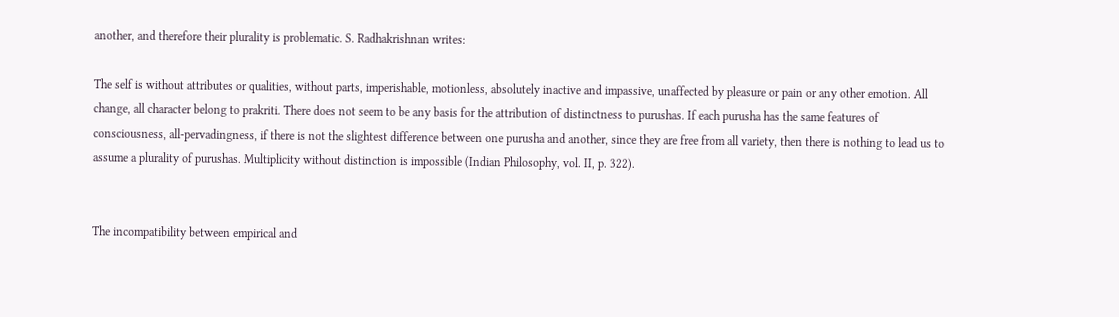another, and therefore their plurality is problematic. S. Radhakrishnan writes:

The self is without attributes or qualities, without parts, imperishable, motionless, absolutely inactive and impassive, unaffected by pleasure or pain or any other emotion. All change, all character belong to prakriti. There does not seem to be any basis for the attribution of distinctness to purushas. If each purusha has the same features of consciousness, all-pervadingness, if there is not the slightest difference between one purusha and another, since they are free from all variety, then there is nothing to lead us to assume a plurality of purushas. Multiplicity without distinction is impossible (Indian Philosophy, vol. II, p. 322).


The incompatibility between empirical and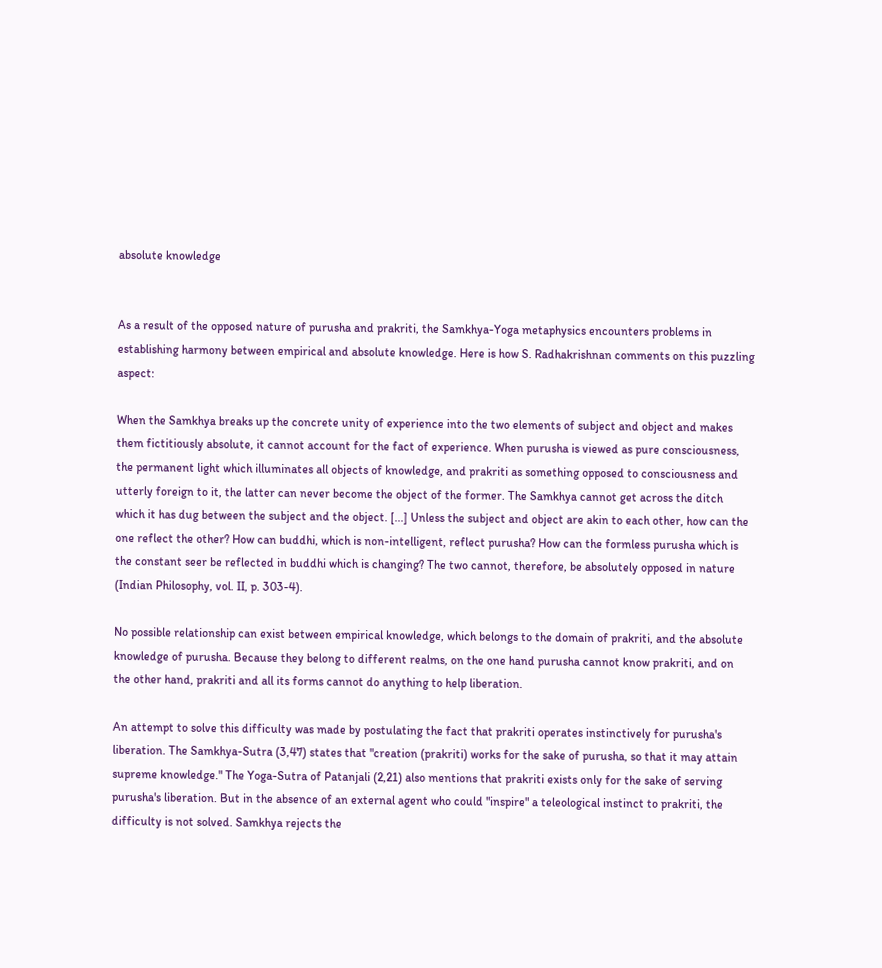absolute knowledge


As a result of the opposed nature of purusha and prakriti, the Samkhya-Yoga metaphysics encounters problems in establishing harmony between empirical and absolute knowledge. Here is how S. Radhakrishnan comments on this puzzling aspect:

When the Samkhya breaks up the concrete unity of experience into the two elements of subject and object and makes them fictitiously absolute, it cannot account for the fact of experience. When purusha is viewed as pure consciousness, the permanent light which illuminates all objects of knowledge, and prakriti as something opposed to consciousness and utterly foreign to it, the latter can never become the object of the former. The Samkhya cannot get across the ditch which it has dug between the subject and the object. [...] Unless the subject and object are akin to each other, how can the one reflect the other? How can buddhi, which is non-intelligent, reflect purusha? How can the formless purusha which is the constant seer be reflected in buddhi which is changing? The two cannot, therefore, be absolutely opposed in nature (Indian Philosophy, vol. II, p. 303-4).

No possible relationship can exist between empirical knowledge, which belongs to the domain of prakriti, and the absolute knowledge of purusha. Because they belong to different realms, on the one hand purusha cannot know prakriti, and on the other hand, prakriti and all its forms cannot do anything to help liberation.

An attempt to solve this difficulty was made by postulating the fact that prakriti operates instinctively for purusha's liberation. The Samkhya-Sutra (3,47) states that "creation (prakriti) works for the sake of purusha, so that it may attain supreme knowledge." The Yoga-Sutra of Patanjali (2,21) also mentions that prakriti exists only for the sake of serving purusha's liberation. But in the absence of an external agent who could "inspire" a teleological instinct to prakriti, the difficulty is not solved. Samkhya rejects the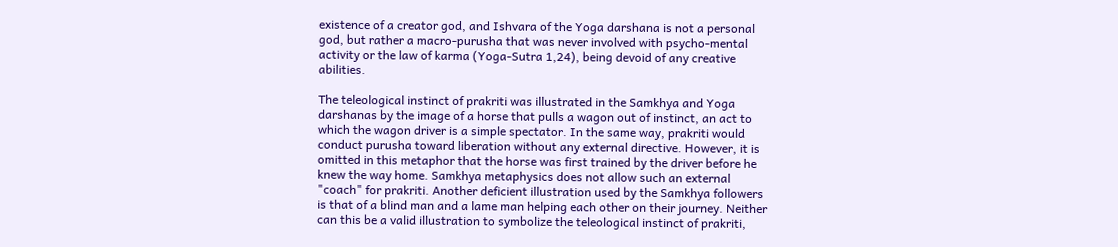existence of a creator god, and Ishvara of the Yoga darshana is not a personal god, but rather a macro-purusha that was never involved with psycho-mental activity or the law of karma (Yoga-Sutra 1,24), being devoid of any creative abilities.

The teleological instinct of prakriti was illustrated in the Samkhya and Yoga darshanas by the image of a horse that pulls a wagon out of instinct, an act to which the wagon driver is a simple spectator. In the same way, prakriti would conduct purusha toward liberation without any external directive. However, it is omitted in this metaphor that the horse was first trained by the driver before he knew the way home. Samkhya metaphysics does not allow such an external "coach" for prakriti. Another deficient illustration used by the Samkhya followers is that of a blind man and a lame man helping each other on their journey. Neither can this be a valid illustration to symbolize the teleological instinct of prakriti,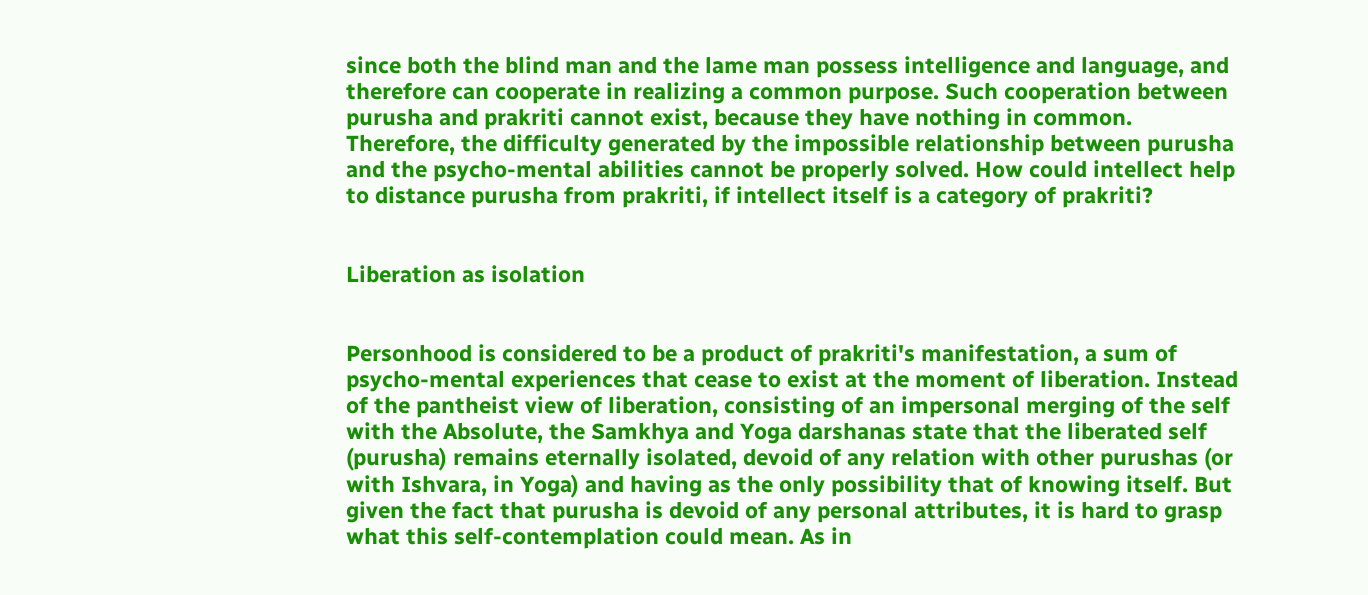since both the blind man and the lame man possess intelligence and language, and therefore can cooperate in realizing a common purpose. Such cooperation between purusha and prakriti cannot exist, because they have nothing in common. Therefore, the difficulty generated by the impossible relationship between purusha and the psycho-mental abilities cannot be properly solved. How could intellect help to distance purusha from prakriti, if intellect itself is a category of prakriti?


Liberation as isolation


Personhood is considered to be a product of prakriti's manifestation, a sum of psycho-mental experiences that cease to exist at the moment of liberation. Instead of the pantheist view of liberation, consisting of an impersonal merging of the self with the Absolute, the Samkhya and Yoga darshanas state that the liberated self (purusha) remains eternally isolated, devoid of any relation with other purushas (or with Ishvara, in Yoga) and having as the only possibility that of knowing itself. But given the fact that purusha is devoid of any personal attributes, it is hard to grasp what this self-contemplation could mean. As in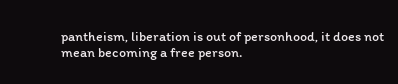pantheism, liberation is out of personhood, it does not mean becoming a free person.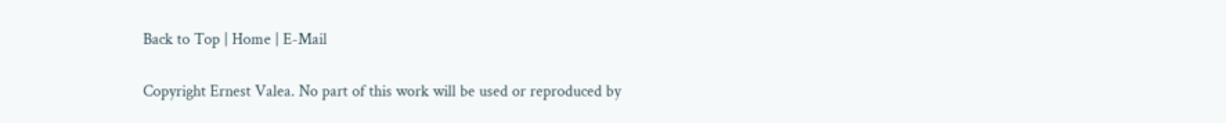Back to Top | Home | E-Mail

Copyright Ernest Valea. No part of this work will be used or reproduced by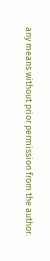any means without prior permission from the author.